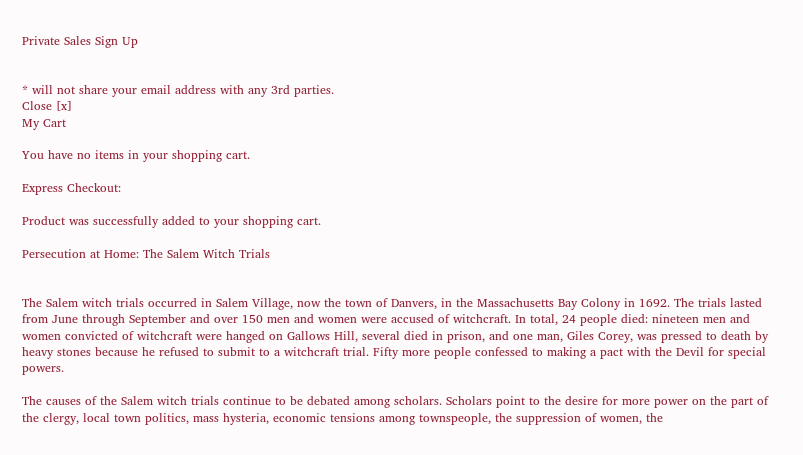Private Sales Sign Up


* will not share your email address with any 3rd parties.
Close [x]
My Cart

You have no items in your shopping cart.

Express Checkout:

Product was successfully added to your shopping cart.

Persecution at Home: The Salem Witch Trials


The Salem witch trials occurred in Salem Village, now the town of Danvers, in the Massachusetts Bay Colony in 1692. The trials lasted from June through September and over 150 men and women were accused of witchcraft. In total, 24 people died: nineteen men and women convicted of witchcraft were hanged on Gallows Hill, several died in prison, and one man, Giles Corey, was pressed to death by heavy stones because he refused to submit to a witchcraft trial. Fifty more people confessed to making a pact with the Devil for special powers.

The causes of the Salem witch trials continue to be debated among scholars. Scholars point to the desire for more power on the part of the clergy, local town politics, mass hysteria, economic tensions among townspeople, the suppression of women, the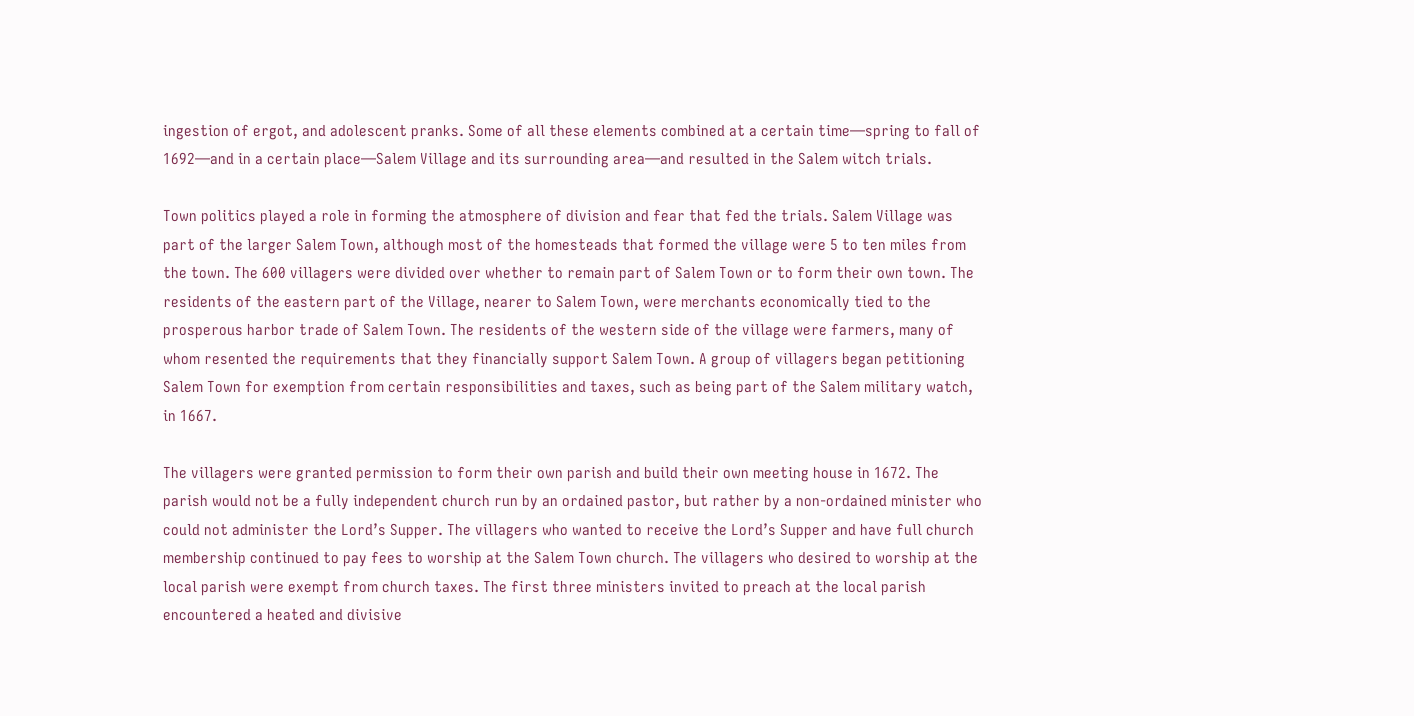ingestion of ergot, and adolescent pranks. Some of all these elements combined at a certain time—spring to fall of 1692—and in a certain place—Salem Village and its surrounding area—and resulted in the Salem witch trials.

Town politics played a role in forming the atmosphere of division and fear that fed the trials. Salem Village was part of the larger Salem Town, although most of the homesteads that formed the village were 5 to ten miles from the town. The 600 villagers were divided over whether to remain part of Salem Town or to form their own town. The residents of the eastern part of the Village, nearer to Salem Town, were merchants economically tied to the prosperous harbor trade of Salem Town. The residents of the western side of the village were farmers, many of whom resented the requirements that they financially support Salem Town. A group of villagers began petitioning Salem Town for exemption from certain responsibilities and taxes, such as being part of the Salem military watch, in 1667.

The villagers were granted permission to form their own parish and build their own meeting house in 1672. The parish would not be a fully independent church run by an ordained pastor, but rather by a non-ordained minister who could not administer the Lord’s Supper. The villagers who wanted to receive the Lord’s Supper and have full church membership continued to pay fees to worship at the Salem Town church. The villagers who desired to worship at the local parish were exempt from church taxes. The first three ministers invited to preach at the local parish encountered a heated and divisive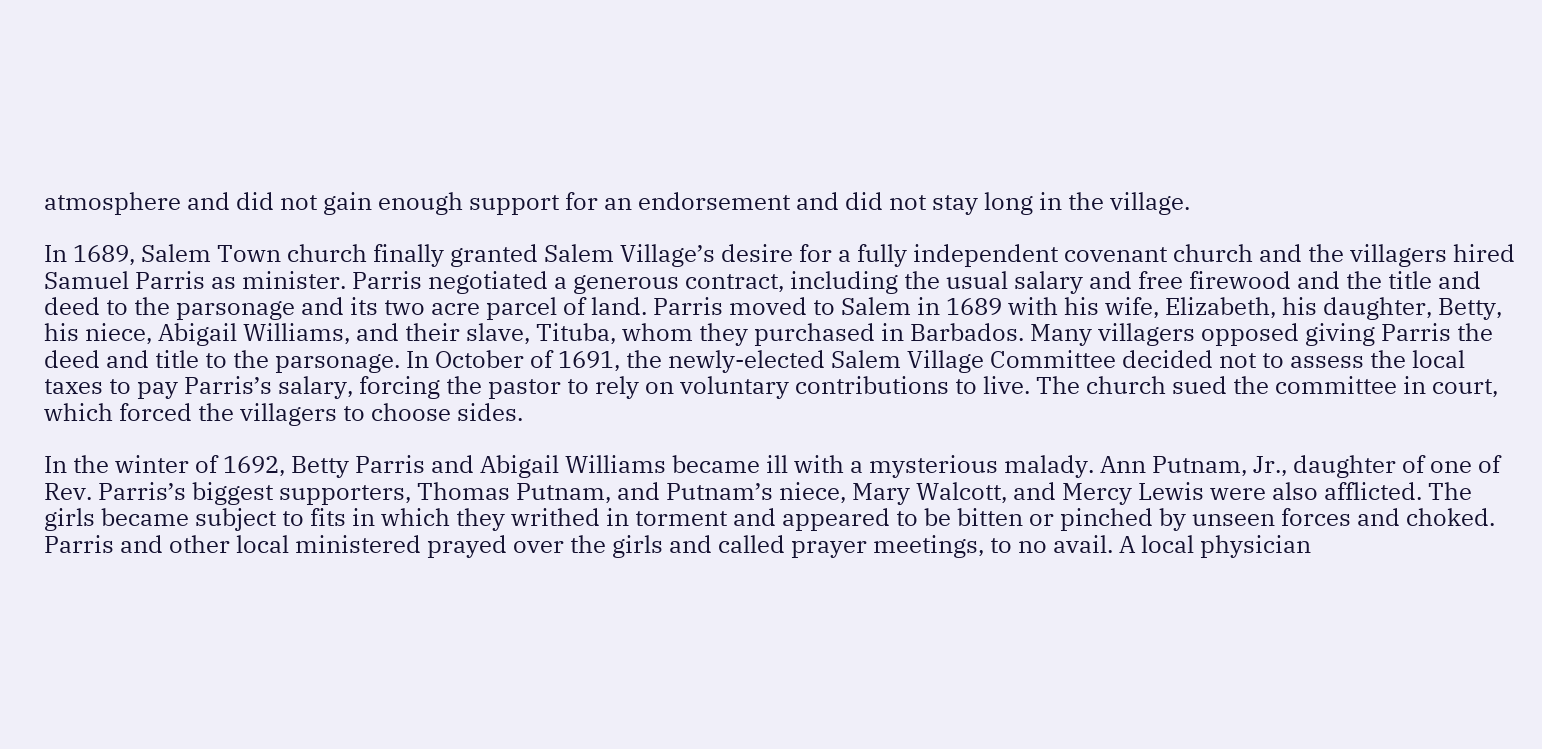atmosphere and did not gain enough support for an endorsement and did not stay long in the village.

In 1689, Salem Town church finally granted Salem Village’s desire for a fully independent covenant church and the villagers hired Samuel Parris as minister. Parris negotiated a generous contract, including the usual salary and free firewood and the title and deed to the parsonage and its two acre parcel of land. Parris moved to Salem in 1689 with his wife, Elizabeth, his daughter, Betty, his niece, Abigail Williams, and their slave, Tituba, whom they purchased in Barbados. Many villagers opposed giving Parris the deed and title to the parsonage. In October of 1691, the newly-elected Salem Village Committee decided not to assess the local taxes to pay Parris’s salary, forcing the pastor to rely on voluntary contributions to live. The church sued the committee in court, which forced the villagers to choose sides.

In the winter of 1692, Betty Parris and Abigail Williams became ill with a mysterious malady. Ann Putnam, Jr., daughter of one of Rev. Parris’s biggest supporters, Thomas Putnam, and Putnam’s niece, Mary Walcott, and Mercy Lewis were also afflicted. The girls became subject to fits in which they writhed in torment and appeared to be bitten or pinched by unseen forces and choked. Parris and other local ministered prayed over the girls and called prayer meetings, to no avail. A local physician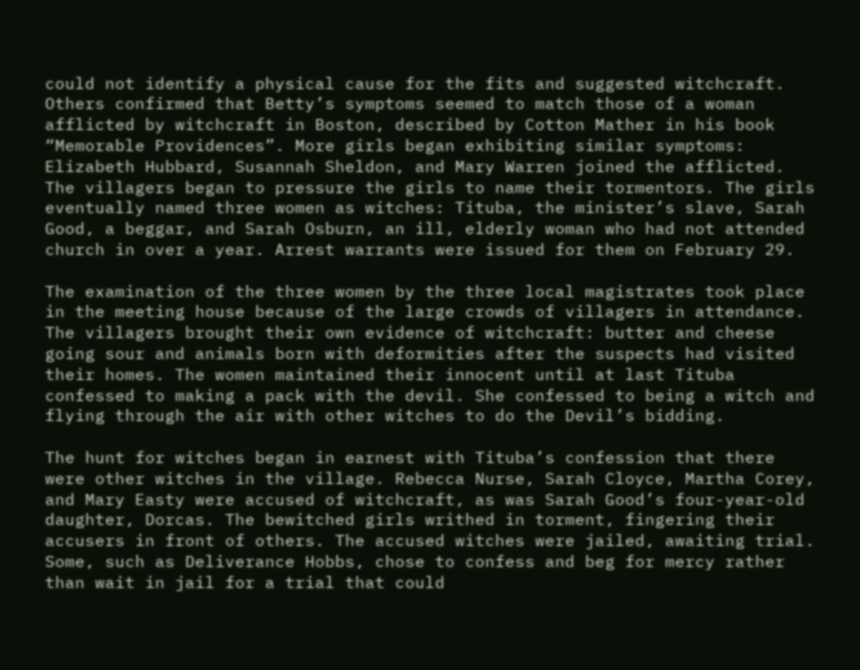could not identify a physical cause for the fits and suggested witchcraft. Others confirmed that Betty’s symptoms seemed to match those of a woman afflicted by witchcraft in Boston, described by Cotton Mather in his book “Memorable Providences”. More girls began exhibiting similar symptoms: Elizabeth Hubbard, Susannah Sheldon, and Mary Warren joined the afflicted. The villagers began to pressure the girls to name their tormentors. The girls eventually named three women as witches: Tituba, the minister’s slave, Sarah Good, a beggar, and Sarah Osburn, an ill, elderly woman who had not attended church in over a year. Arrest warrants were issued for them on February 29.

The examination of the three women by the three local magistrates took place in the meeting house because of the large crowds of villagers in attendance. The villagers brought their own evidence of witchcraft: butter and cheese going sour and animals born with deformities after the suspects had visited their homes. The women maintained their innocent until at last Tituba confessed to making a pack with the devil. She confessed to being a witch and flying through the air with other witches to do the Devil’s bidding.

The hunt for witches began in earnest with Tituba’s confession that there were other witches in the village. Rebecca Nurse, Sarah Cloyce, Martha Corey, and Mary Easty were accused of witchcraft, as was Sarah Good’s four-year-old daughter, Dorcas. The bewitched girls writhed in torment, fingering their accusers in front of others. The accused witches were jailed, awaiting trial. Some, such as Deliverance Hobbs, chose to confess and beg for mercy rather than wait in jail for a trial that could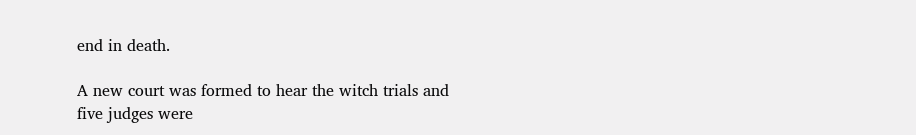end in death.

A new court was formed to hear the witch trials and five judges were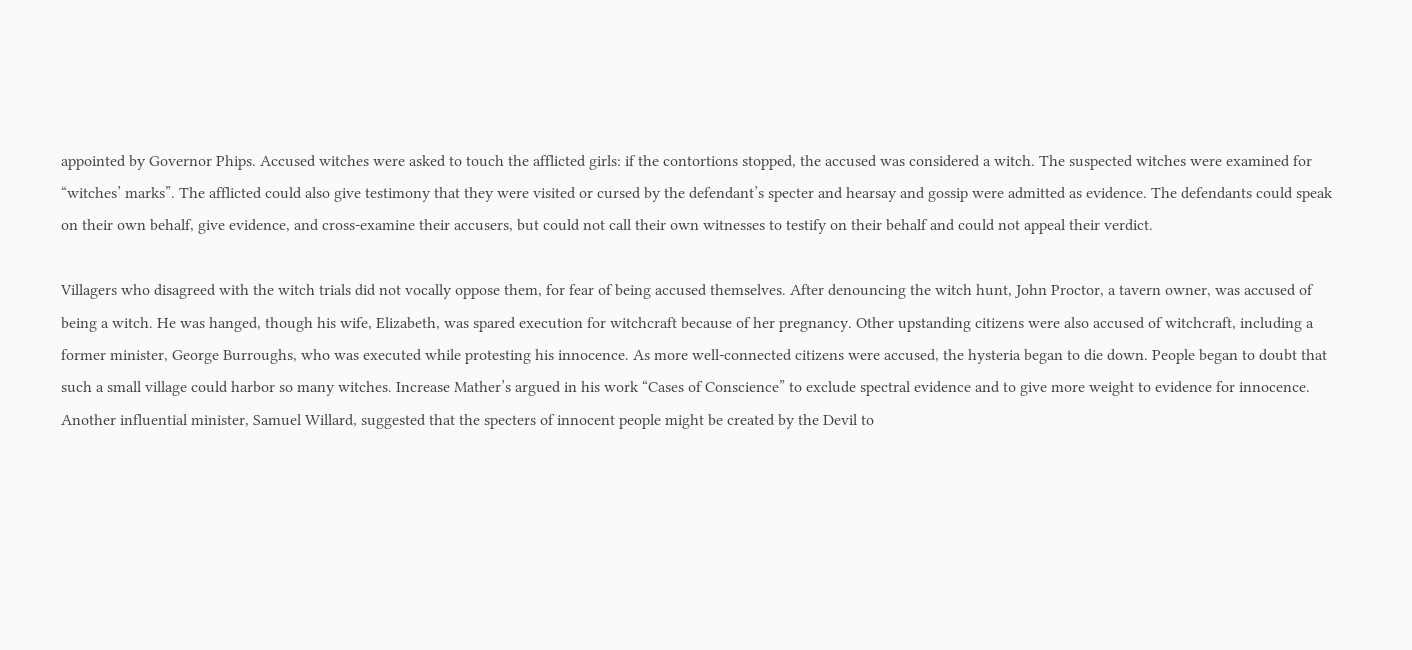appointed by Governor Phips. Accused witches were asked to touch the afflicted girls: if the contortions stopped, the accused was considered a witch. The suspected witches were examined for “witches’ marks”. The afflicted could also give testimony that they were visited or cursed by the defendant’s specter and hearsay and gossip were admitted as evidence. The defendants could speak on their own behalf, give evidence, and cross-examine their accusers, but could not call their own witnesses to testify on their behalf and could not appeal their verdict.

Villagers who disagreed with the witch trials did not vocally oppose them, for fear of being accused themselves. After denouncing the witch hunt, John Proctor, a tavern owner, was accused of being a witch. He was hanged, though his wife, Elizabeth, was spared execution for witchcraft because of her pregnancy. Other upstanding citizens were also accused of witchcraft, including a former minister, George Burroughs, who was executed while protesting his innocence. As more well-connected citizens were accused, the hysteria began to die down. People began to doubt that such a small village could harbor so many witches. Increase Mather’s argued in his work “Cases of Conscience” to exclude spectral evidence and to give more weight to evidence for innocence. Another influential minister, Samuel Willard, suggested that the specters of innocent people might be created by the Devil to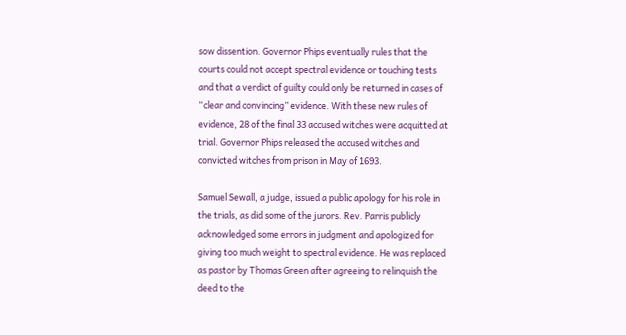sow dissention. Governor Phips eventually rules that the courts could not accept spectral evidence or touching tests and that a verdict of guilty could only be returned in cases of “clear and convincing” evidence. With these new rules of evidence, 28 of the final 33 accused witches were acquitted at trial. Governor Phips released the accused witches and convicted witches from prison in May of 1693.

Samuel Sewall, a judge, issued a public apology for his role in the trials, as did some of the jurors. Rev. Parris publicly acknowledged some errors in judgment and apologized for giving too much weight to spectral evidence. He was replaced as pastor by Thomas Green after agreeing to relinquish the deed to the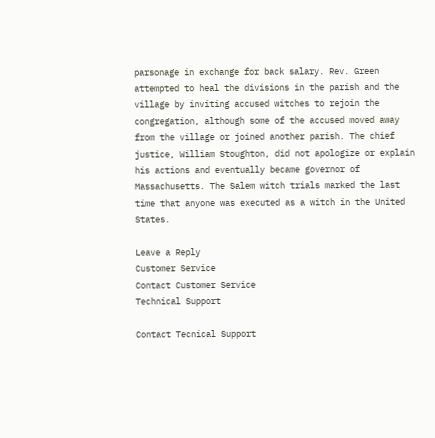parsonage in exchange for back salary. Rev. Green attempted to heal the divisions in the parish and the village by inviting accused witches to rejoin the congregation, although some of the accused moved away from the village or joined another parish. The chief justice, William Stoughton, did not apologize or explain his actions and eventually became governor of Massachusetts. The Salem witch trials marked the last time that anyone was executed as a witch in the United States.

Leave a Reply
Customer Service
Contact Customer Service
Technical Support

Contact Tecnical Support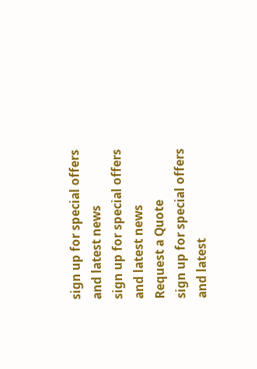sign up for special offers and latest news
sign up for special offers and latest news
Request a Quote
sign up for special offers and latest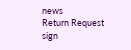news
Return Request
sign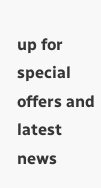up for special offers and latest news